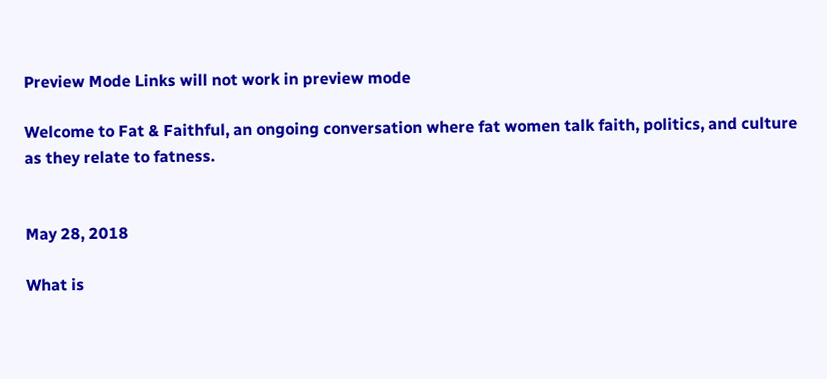Preview Mode Links will not work in preview mode

Welcome to Fat & Faithful, an ongoing conversation where fat women talk faith, politics, and culture as they relate to fatness.


May 28, 2018

What is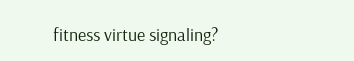fitness virtue signaling?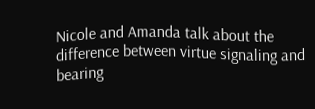Nicole and Amanda talk about the difference between virtue signaling and bearing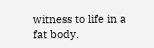witness to life in a fat body.